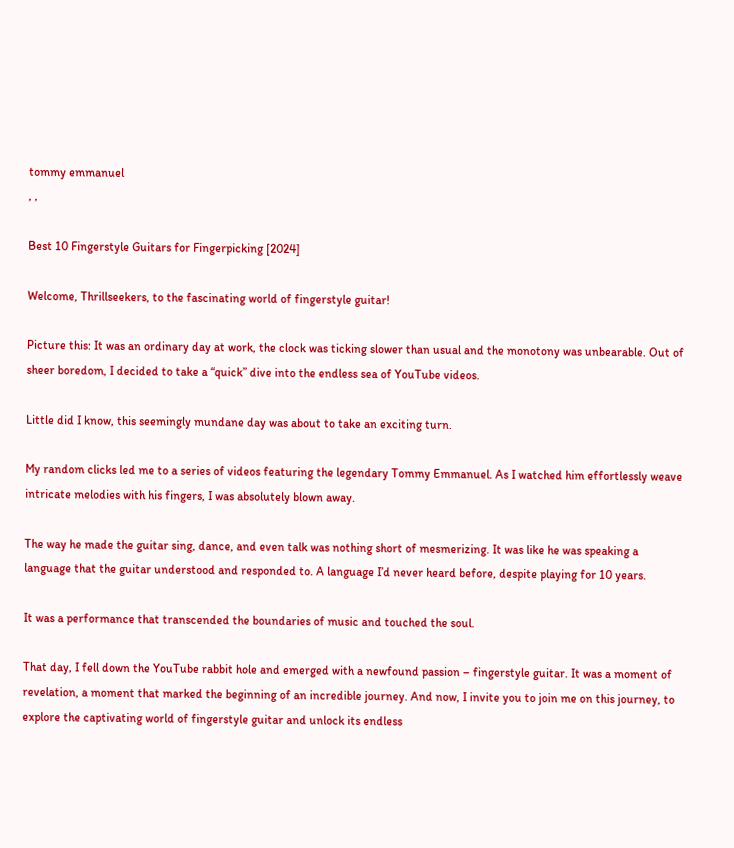tommy emmanuel
, ,

Best 10 Fingerstyle Guitars for Fingerpicking [2024]

Welcome, Thrillseekers, to the fascinating world of fingerstyle guitar!

Picture this: It was an ordinary day at work, the clock was ticking slower than usual and the monotony was unbearable. Out of sheer boredom, I decided to take a “quick” dive into the endless sea of YouTube videos.

Little did I know, this seemingly mundane day was about to take an exciting turn.

My random clicks led me to a series of videos featuring the legendary Tommy Emmanuel. As I watched him effortlessly weave intricate melodies with his fingers, I was absolutely blown away.

The way he made the guitar sing, dance, and even talk was nothing short of mesmerizing. It was like he was speaking a language that the guitar understood and responded to. A language I’d never heard before, despite playing for 10 years.

It was a performance that transcended the boundaries of music and touched the soul.

That day, I fell down the YouTube rabbit hole and emerged with a newfound passion – fingerstyle guitar. It was a moment of revelation, a moment that marked the beginning of an incredible journey. And now, I invite you to join me on this journey, to explore the captivating world of fingerstyle guitar and unlock its endless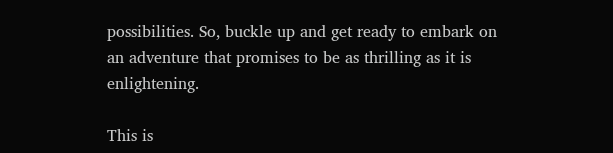possibilities. So, buckle up and get ready to embark on an adventure that promises to be as thrilling as it is enlightening.

This is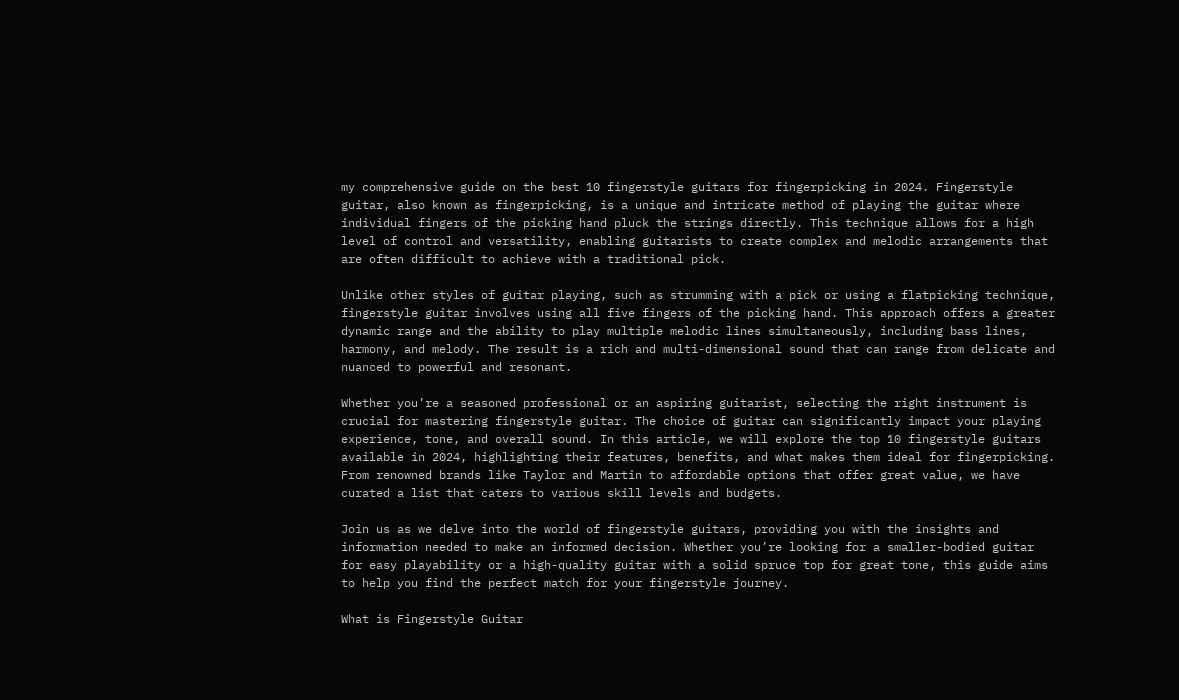my comprehensive guide on the best 10 fingerstyle guitars for fingerpicking in 2024. Fingerstyle guitar, also known as fingerpicking, is a unique and intricate method of playing the guitar where individual fingers of the picking hand pluck the strings directly. This technique allows for a high level of control and versatility, enabling guitarists to create complex and melodic arrangements that are often difficult to achieve with a traditional pick.

Unlike other styles of guitar playing, such as strumming with a pick or using a flatpicking technique, fingerstyle guitar involves using all five fingers of the picking hand. This approach offers a greater dynamic range and the ability to play multiple melodic lines simultaneously, including bass lines, harmony, and melody. The result is a rich and multi-dimensional sound that can range from delicate and nuanced to powerful and resonant.

Whether you’re a seasoned professional or an aspiring guitarist, selecting the right instrument is crucial for mastering fingerstyle guitar. The choice of guitar can significantly impact your playing experience, tone, and overall sound. In this article, we will explore the top 10 fingerstyle guitars available in 2024, highlighting their features, benefits, and what makes them ideal for fingerpicking. From renowned brands like Taylor and Martin to affordable options that offer great value, we have curated a list that caters to various skill levels and budgets.

Join us as we delve into the world of fingerstyle guitars, providing you with the insights and information needed to make an informed decision. Whether you’re looking for a smaller-bodied guitar for easy playability or a high-quality guitar with a solid spruce top for great tone, this guide aims to help you find the perfect match for your fingerstyle journey.

What is Fingerstyle Guitar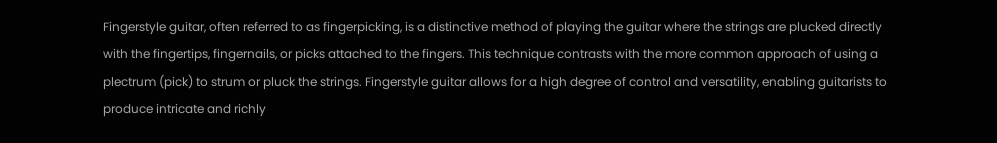Fingerstyle guitar, often referred to as fingerpicking, is a distinctive method of playing the guitar where the strings are plucked directly with the fingertips, fingernails, or picks attached to the fingers. This technique contrasts with the more common approach of using a plectrum (pick) to strum or pluck the strings. Fingerstyle guitar allows for a high degree of control and versatility, enabling guitarists to produce intricate and richly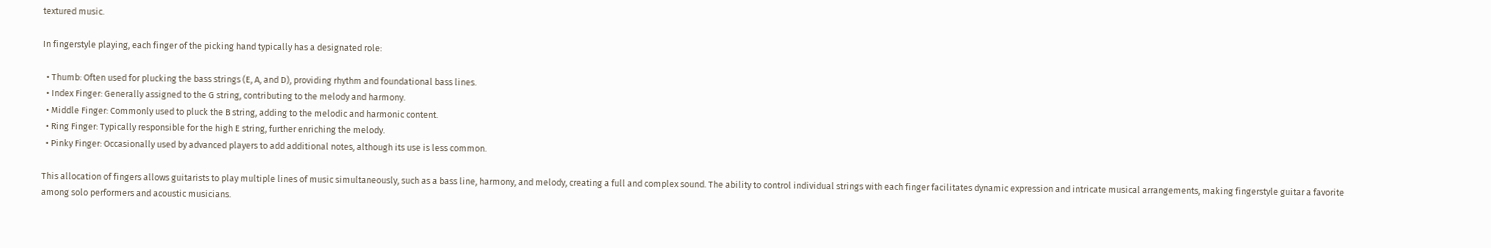textured music.

In fingerstyle playing, each finger of the picking hand typically has a designated role:

  • Thumb: Often used for plucking the bass strings (E, A, and D), providing rhythm and foundational bass lines.
  • Index Finger: Generally assigned to the G string, contributing to the melody and harmony.
  • Middle Finger: Commonly used to pluck the B string, adding to the melodic and harmonic content.
  • Ring Finger: Typically responsible for the high E string, further enriching the melody.
  • Pinky Finger: Occasionally used by advanced players to add additional notes, although its use is less common.

This allocation of fingers allows guitarists to play multiple lines of music simultaneously, such as a bass line, harmony, and melody, creating a full and complex sound. The ability to control individual strings with each finger facilitates dynamic expression and intricate musical arrangements, making fingerstyle guitar a favorite among solo performers and acoustic musicians.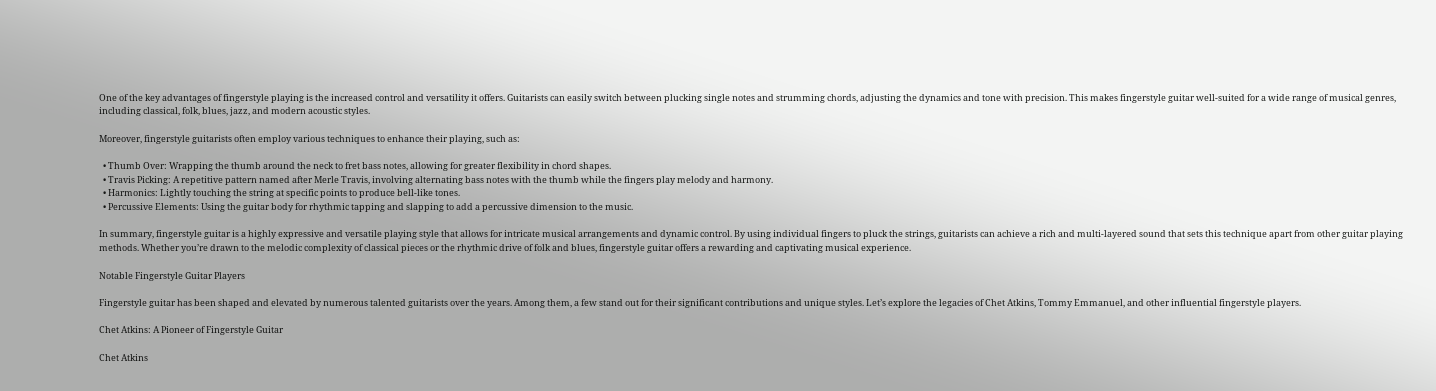One of the key advantages of fingerstyle playing is the increased control and versatility it offers. Guitarists can easily switch between plucking single notes and strumming chords, adjusting the dynamics and tone with precision. This makes fingerstyle guitar well-suited for a wide range of musical genres, including classical, folk, blues, jazz, and modern acoustic styles.

Moreover, fingerstyle guitarists often employ various techniques to enhance their playing, such as:

  • Thumb Over: Wrapping the thumb around the neck to fret bass notes, allowing for greater flexibility in chord shapes.
  • Travis Picking: A repetitive pattern named after Merle Travis, involving alternating bass notes with the thumb while the fingers play melody and harmony.
  • Harmonics: Lightly touching the string at specific points to produce bell-like tones.
  • Percussive Elements: Using the guitar body for rhythmic tapping and slapping to add a percussive dimension to the music.

In summary, fingerstyle guitar is a highly expressive and versatile playing style that allows for intricate musical arrangements and dynamic control. By using individual fingers to pluck the strings, guitarists can achieve a rich and multi-layered sound that sets this technique apart from other guitar playing methods. Whether you’re drawn to the melodic complexity of classical pieces or the rhythmic drive of folk and blues, fingerstyle guitar offers a rewarding and captivating musical experience.

Notable Fingerstyle Guitar Players

Fingerstyle guitar has been shaped and elevated by numerous talented guitarists over the years. Among them, a few stand out for their significant contributions and unique styles. Let’s explore the legacies of Chet Atkins, Tommy Emmanuel, and other influential fingerstyle players.

Chet Atkins: A Pioneer of Fingerstyle Guitar

Chet Atkins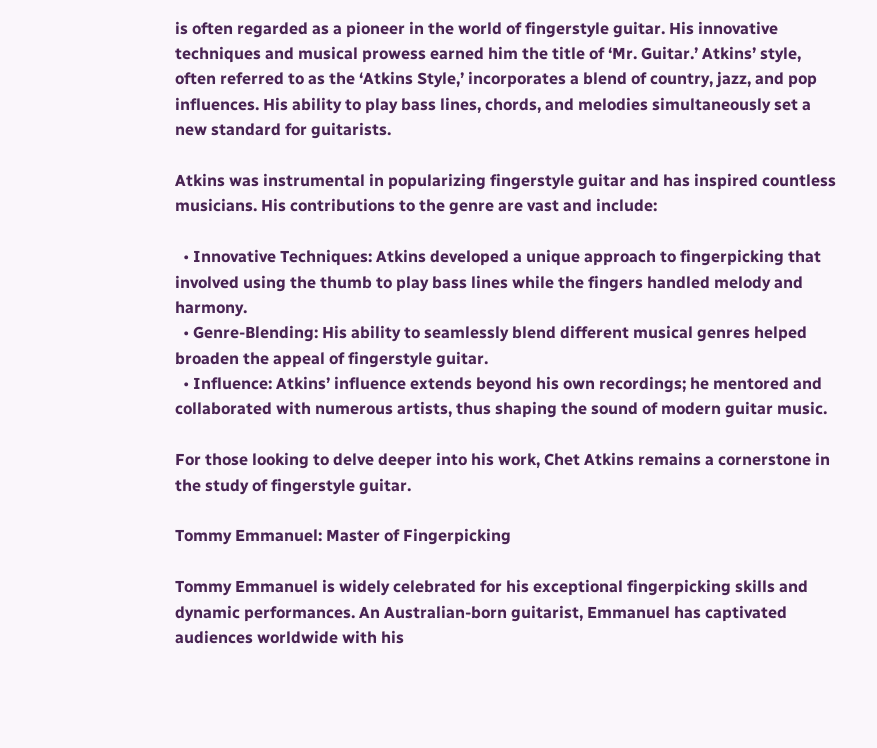is often regarded as a pioneer in the world of fingerstyle guitar. His innovative techniques and musical prowess earned him the title of ‘Mr. Guitar.’ Atkins’ style, often referred to as the ‘Atkins Style,’ incorporates a blend of country, jazz, and pop influences. His ability to play bass lines, chords, and melodies simultaneously set a new standard for guitarists.

Atkins was instrumental in popularizing fingerstyle guitar and has inspired countless musicians. His contributions to the genre are vast and include:

  • Innovative Techniques: Atkins developed a unique approach to fingerpicking that involved using the thumb to play bass lines while the fingers handled melody and harmony.
  • Genre-Blending: His ability to seamlessly blend different musical genres helped broaden the appeal of fingerstyle guitar.
  • Influence: Atkins’ influence extends beyond his own recordings; he mentored and collaborated with numerous artists, thus shaping the sound of modern guitar music.

For those looking to delve deeper into his work, Chet Atkins remains a cornerstone in the study of fingerstyle guitar.

Tommy Emmanuel: Master of Fingerpicking

Tommy Emmanuel is widely celebrated for his exceptional fingerpicking skills and dynamic performances. An Australian-born guitarist, Emmanuel has captivated audiences worldwide with his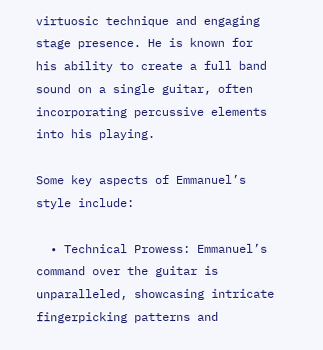virtuosic technique and engaging stage presence. He is known for his ability to create a full band sound on a single guitar, often incorporating percussive elements into his playing.

Some key aspects of Emmanuel’s style include:

  • Technical Prowess: Emmanuel’s command over the guitar is unparalleled, showcasing intricate fingerpicking patterns and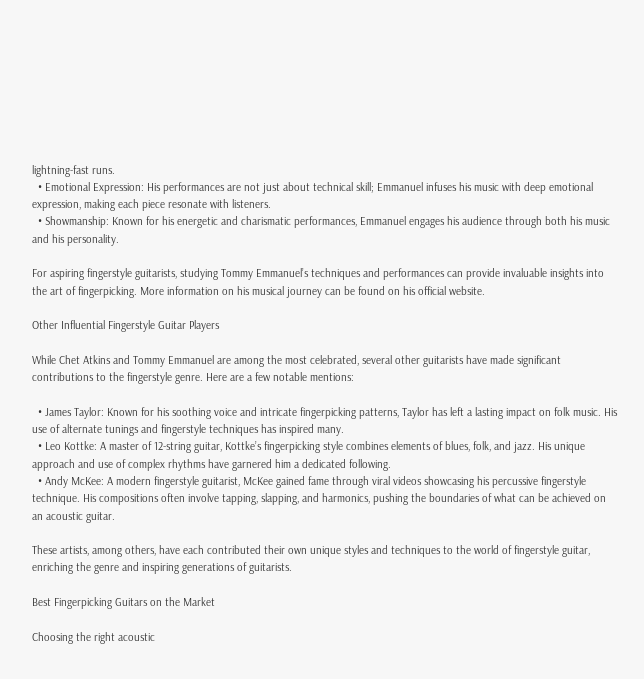lightning-fast runs.
  • Emotional Expression: His performances are not just about technical skill; Emmanuel infuses his music with deep emotional expression, making each piece resonate with listeners.
  • Showmanship: Known for his energetic and charismatic performances, Emmanuel engages his audience through both his music and his personality.

For aspiring fingerstyle guitarists, studying Tommy Emmanuel’s techniques and performances can provide invaluable insights into the art of fingerpicking. More information on his musical journey can be found on his official website.

Other Influential Fingerstyle Guitar Players

While Chet Atkins and Tommy Emmanuel are among the most celebrated, several other guitarists have made significant contributions to the fingerstyle genre. Here are a few notable mentions:

  • James Taylor: Known for his soothing voice and intricate fingerpicking patterns, Taylor has left a lasting impact on folk music. His use of alternate tunings and fingerstyle techniques has inspired many.
  • Leo Kottke: A master of 12-string guitar, Kottke’s fingerpicking style combines elements of blues, folk, and jazz. His unique approach and use of complex rhythms have garnered him a dedicated following.
  • Andy McKee: A modern fingerstyle guitarist, McKee gained fame through viral videos showcasing his percussive fingerstyle technique. His compositions often involve tapping, slapping, and harmonics, pushing the boundaries of what can be achieved on an acoustic guitar.

These artists, among others, have each contributed their own unique styles and techniques to the world of fingerstyle guitar, enriching the genre and inspiring generations of guitarists.

Best Fingerpicking Guitars on the Market

Choosing the right acoustic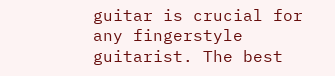guitar is crucial for any fingerstyle guitarist. The best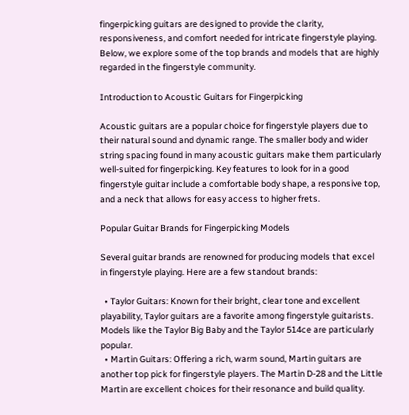fingerpicking guitars are designed to provide the clarity, responsiveness, and comfort needed for intricate fingerstyle playing. Below, we explore some of the top brands and models that are highly regarded in the fingerstyle community.

Introduction to Acoustic Guitars for Fingerpicking

Acoustic guitars are a popular choice for fingerstyle players due to their natural sound and dynamic range. The smaller body and wider string spacing found in many acoustic guitars make them particularly well-suited for fingerpicking. Key features to look for in a good fingerstyle guitar include a comfortable body shape, a responsive top, and a neck that allows for easy access to higher frets.

Popular Guitar Brands for Fingerpicking Models

Several guitar brands are renowned for producing models that excel in fingerstyle playing. Here are a few standout brands:

  • Taylor Guitars: Known for their bright, clear tone and excellent playability, Taylor guitars are a favorite among fingerstyle guitarists. Models like the Taylor Big Baby and the Taylor 514ce are particularly popular.
  • Martin Guitars: Offering a rich, warm sound, Martin guitars are another top pick for fingerstyle players. The Martin D-28 and the Little Martin are excellent choices for their resonance and build quality.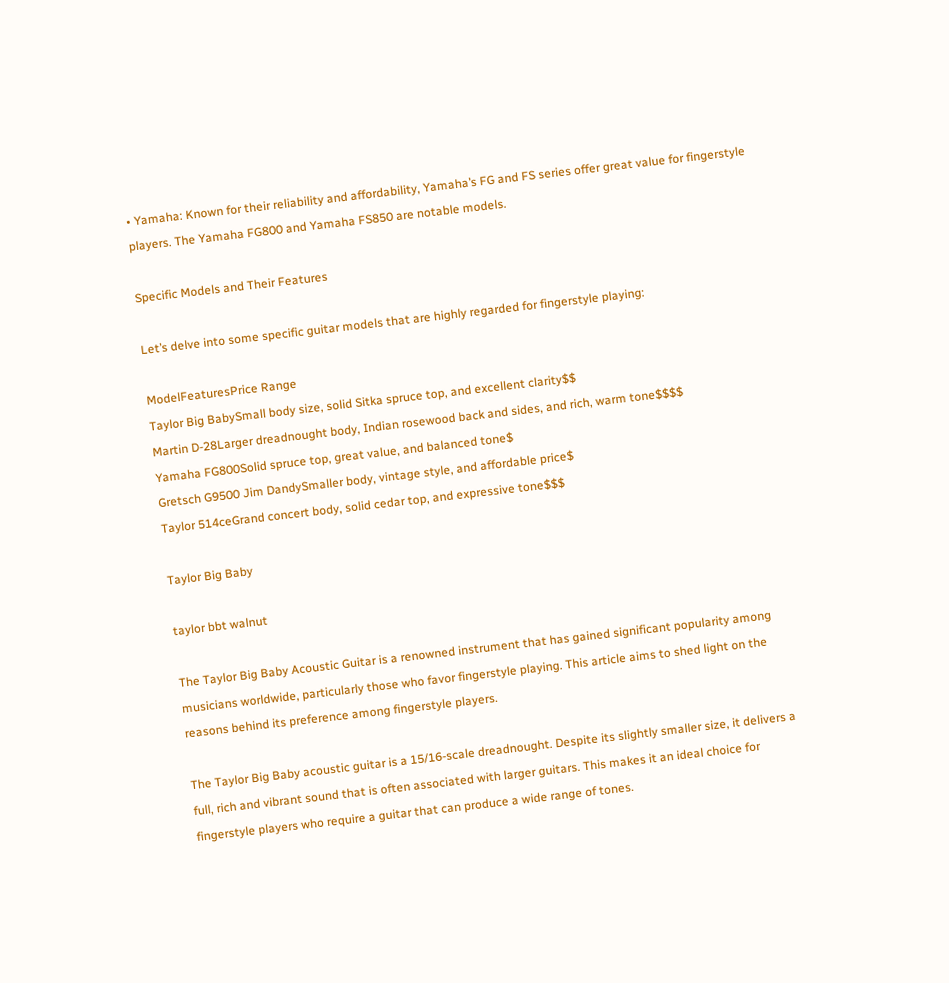• Yamaha: Known for their reliability and affordability, Yamaha’s FG and FS series offer great value for fingerstyle players. The Yamaha FG800 and Yamaha FS850 are notable models.

Specific Models and Their Features

Let’s delve into some specific guitar models that are highly regarded for fingerstyle playing:

ModelFeaturesPrice Range
Taylor Big BabySmall body size, solid Sitka spruce top, and excellent clarity$$
Martin D-28Larger dreadnought body, Indian rosewood back and sides, and rich, warm tone$$$$
Yamaha FG800Solid spruce top, great value, and balanced tone$
Gretsch G9500 Jim DandySmaller body, vintage style, and affordable price$
Taylor 514ceGrand concert body, solid cedar top, and expressive tone$$$

Taylor Big Baby

taylor bbt walnut

The Taylor Big Baby Acoustic Guitar is a renowned instrument that has gained significant popularity among musicians worldwide, particularly those who favor fingerstyle playing. This article aims to shed light on the reasons behind its preference among fingerstyle players.

The Taylor Big Baby acoustic guitar is a 15/16-scale dreadnought. Despite its slightly smaller size, it delivers a full, rich and vibrant sound that is often associated with larger guitars. This makes it an ideal choice for fingerstyle players who require a guitar that can produce a wide range of tones.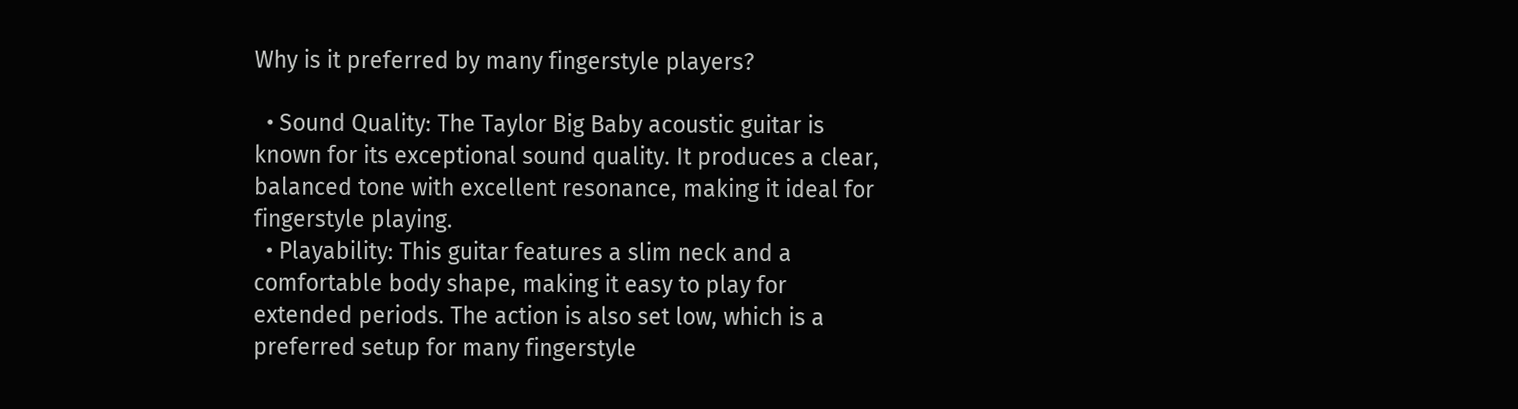Why is it preferred by many fingerstyle players?

  • Sound Quality: The Taylor Big Baby acoustic guitar is known for its exceptional sound quality. It produces a clear, balanced tone with excellent resonance, making it ideal for fingerstyle playing.
  • Playability: This guitar features a slim neck and a comfortable body shape, making it easy to play for extended periods. The action is also set low, which is a preferred setup for many fingerstyle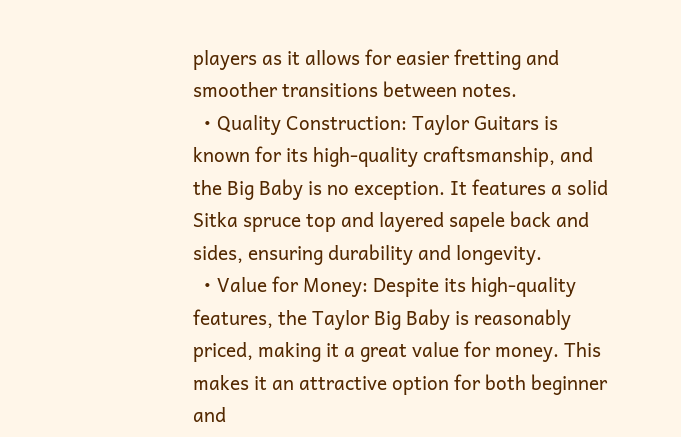players as it allows for easier fretting and smoother transitions between notes.
  • Quality Construction: Taylor Guitars is known for its high-quality craftsmanship, and the Big Baby is no exception. It features a solid Sitka spruce top and layered sapele back and sides, ensuring durability and longevity.
  • Value for Money: Despite its high-quality features, the Taylor Big Baby is reasonably priced, making it a great value for money. This makes it an attractive option for both beginner and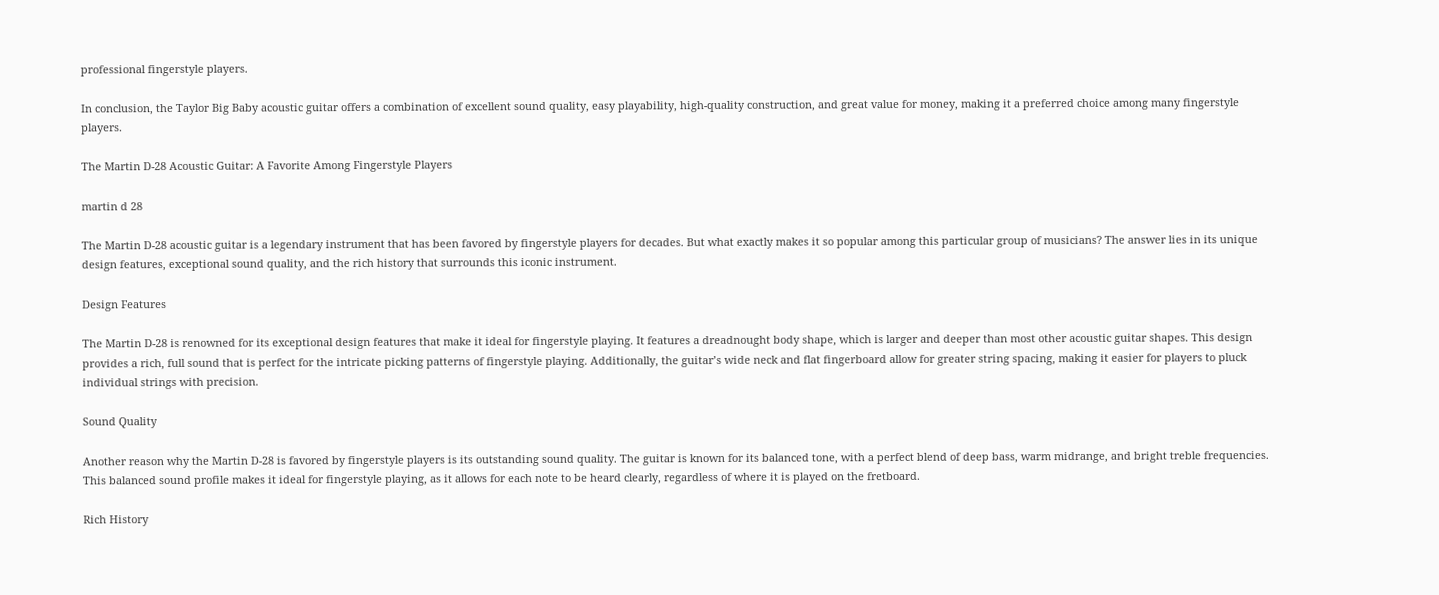professional fingerstyle players.

In conclusion, the Taylor Big Baby acoustic guitar offers a combination of excellent sound quality, easy playability, high-quality construction, and great value for money, making it a preferred choice among many fingerstyle players.

The Martin D-28 Acoustic Guitar: A Favorite Among Fingerstyle Players

martin d 28

The Martin D-28 acoustic guitar is a legendary instrument that has been favored by fingerstyle players for decades. But what exactly makes it so popular among this particular group of musicians? The answer lies in its unique design features, exceptional sound quality, and the rich history that surrounds this iconic instrument.

Design Features

The Martin D-28 is renowned for its exceptional design features that make it ideal for fingerstyle playing. It features a dreadnought body shape, which is larger and deeper than most other acoustic guitar shapes. This design provides a rich, full sound that is perfect for the intricate picking patterns of fingerstyle playing. Additionally, the guitar’s wide neck and flat fingerboard allow for greater string spacing, making it easier for players to pluck individual strings with precision.

Sound Quality

Another reason why the Martin D-28 is favored by fingerstyle players is its outstanding sound quality. The guitar is known for its balanced tone, with a perfect blend of deep bass, warm midrange, and bright treble frequencies. This balanced sound profile makes it ideal for fingerstyle playing, as it allows for each note to be heard clearly, regardless of where it is played on the fretboard.

Rich History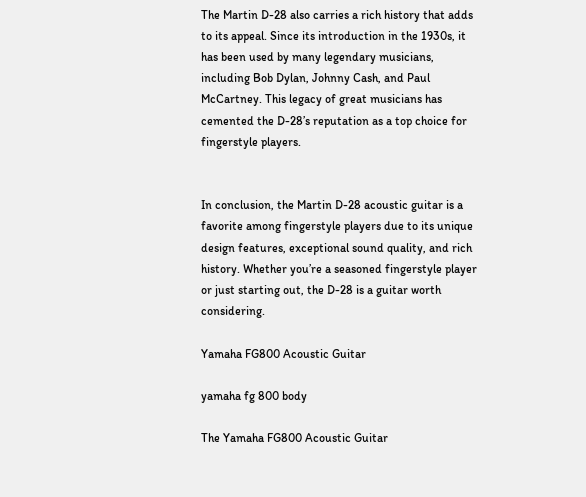The Martin D-28 also carries a rich history that adds to its appeal. Since its introduction in the 1930s, it has been used by many legendary musicians, including Bob Dylan, Johnny Cash, and Paul McCartney. This legacy of great musicians has cemented the D-28’s reputation as a top choice for fingerstyle players.


In conclusion, the Martin D-28 acoustic guitar is a favorite among fingerstyle players due to its unique design features, exceptional sound quality, and rich history. Whether you’re a seasoned fingerstyle player or just starting out, the D-28 is a guitar worth considering.

Yamaha FG800 Acoustic Guitar

yamaha fg 800 body

The Yamaha FG800 Acoustic Guitar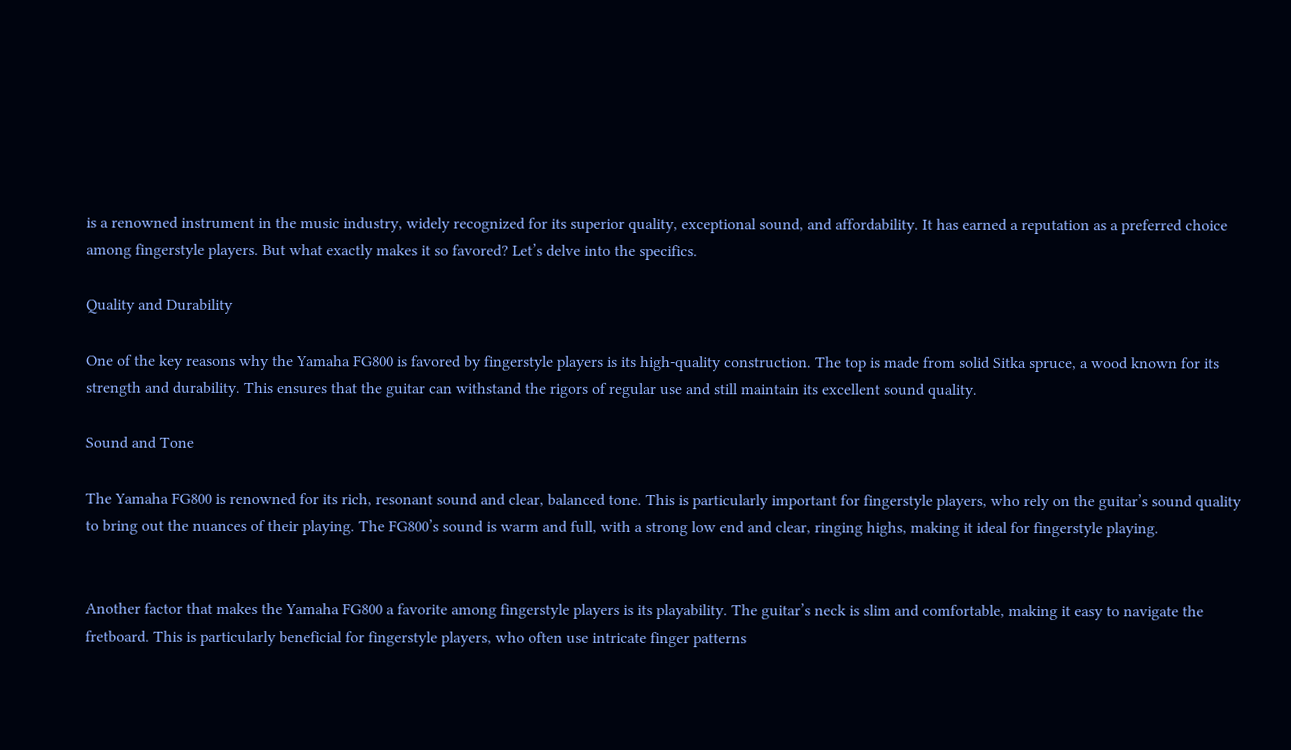is a renowned instrument in the music industry, widely recognized for its superior quality, exceptional sound, and affordability. It has earned a reputation as a preferred choice among fingerstyle players. But what exactly makes it so favored? Let’s delve into the specifics.

Quality and Durability

One of the key reasons why the Yamaha FG800 is favored by fingerstyle players is its high-quality construction. The top is made from solid Sitka spruce, a wood known for its strength and durability. This ensures that the guitar can withstand the rigors of regular use and still maintain its excellent sound quality.

Sound and Tone

The Yamaha FG800 is renowned for its rich, resonant sound and clear, balanced tone. This is particularly important for fingerstyle players, who rely on the guitar’s sound quality to bring out the nuances of their playing. The FG800’s sound is warm and full, with a strong low end and clear, ringing highs, making it ideal for fingerstyle playing.


Another factor that makes the Yamaha FG800 a favorite among fingerstyle players is its playability. The guitar’s neck is slim and comfortable, making it easy to navigate the fretboard. This is particularly beneficial for fingerstyle players, who often use intricate finger patterns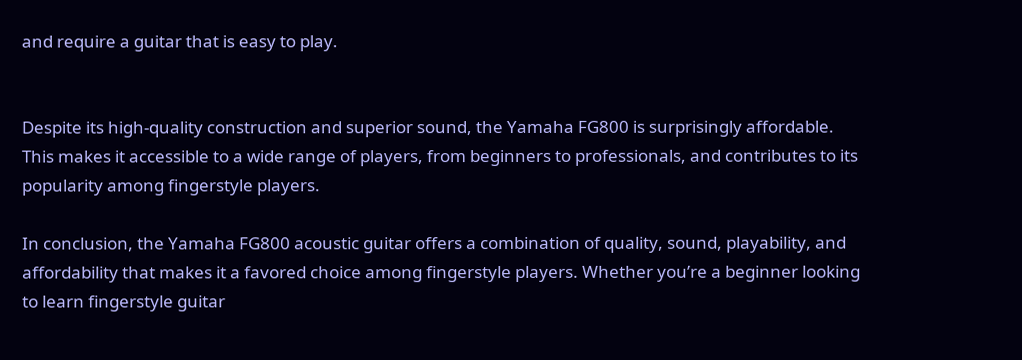and require a guitar that is easy to play.


Despite its high-quality construction and superior sound, the Yamaha FG800 is surprisingly affordable. This makes it accessible to a wide range of players, from beginners to professionals, and contributes to its popularity among fingerstyle players.

In conclusion, the Yamaha FG800 acoustic guitar offers a combination of quality, sound, playability, and affordability that makes it a favored choice among fingerstyle players. Whether you’re a beginner looking to learn fingerstyle guitar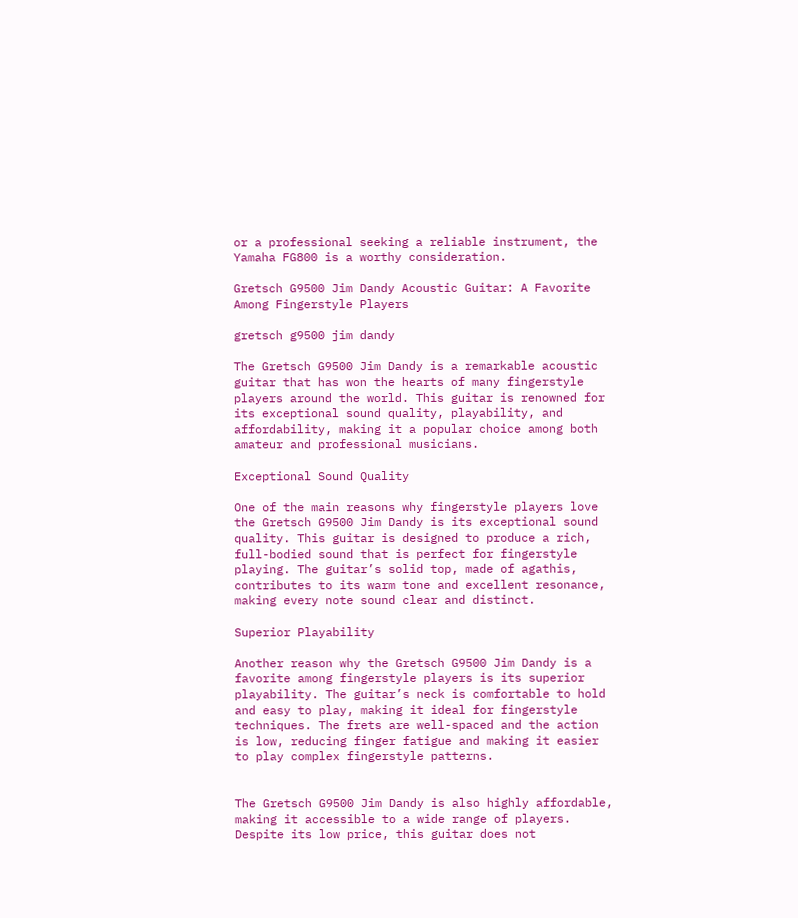or a professional seeking a reliable instrument, the Yamaha FG800 is a worthy consideration.

Gretsch G9500 Jim Dandy Acoustic Guitar: A Favorite Among Fingerstyle Players

gretsch g9500 jim dandy

The Gretsch G9500 Jim Dandy is a remarkable acoustic guitar that has won the hearts of many fingerstyle players around the world. This guitar is renowned for its exceptional sound quality, playability, and affordability, making it a popular choice among both amateur and professional musicians.

Exceptional Sound Quality

One of the main reasons why fingerstyle players love the Gretsch G9500 Jim Dandy is its exceptional sound quality. This guitar is designed to produce a rich, full-bodied sound that is perfect for fingerstyle playing. The guitar’s solid top, made of agathis, contributes to its warm tone and excellent resonance, making every note sound clear and distinct.

Superior Playability

Another reason why the Gretsch G9500 Jim Dandy is a favorite among fingerstyle players is its superior playability. The guitar’s neck is comfortable to hold and easy to play, making it ideal for fingerstyle techniques. The frets are well-spaced and the action is low, reducing finger fatigue and making it easier to play complex fingerstyle patterns.


The Gretsch G9500 Jim Dandy is also highly affordable, making it accessible to a wide range of players. Despite its low price, this guitar does not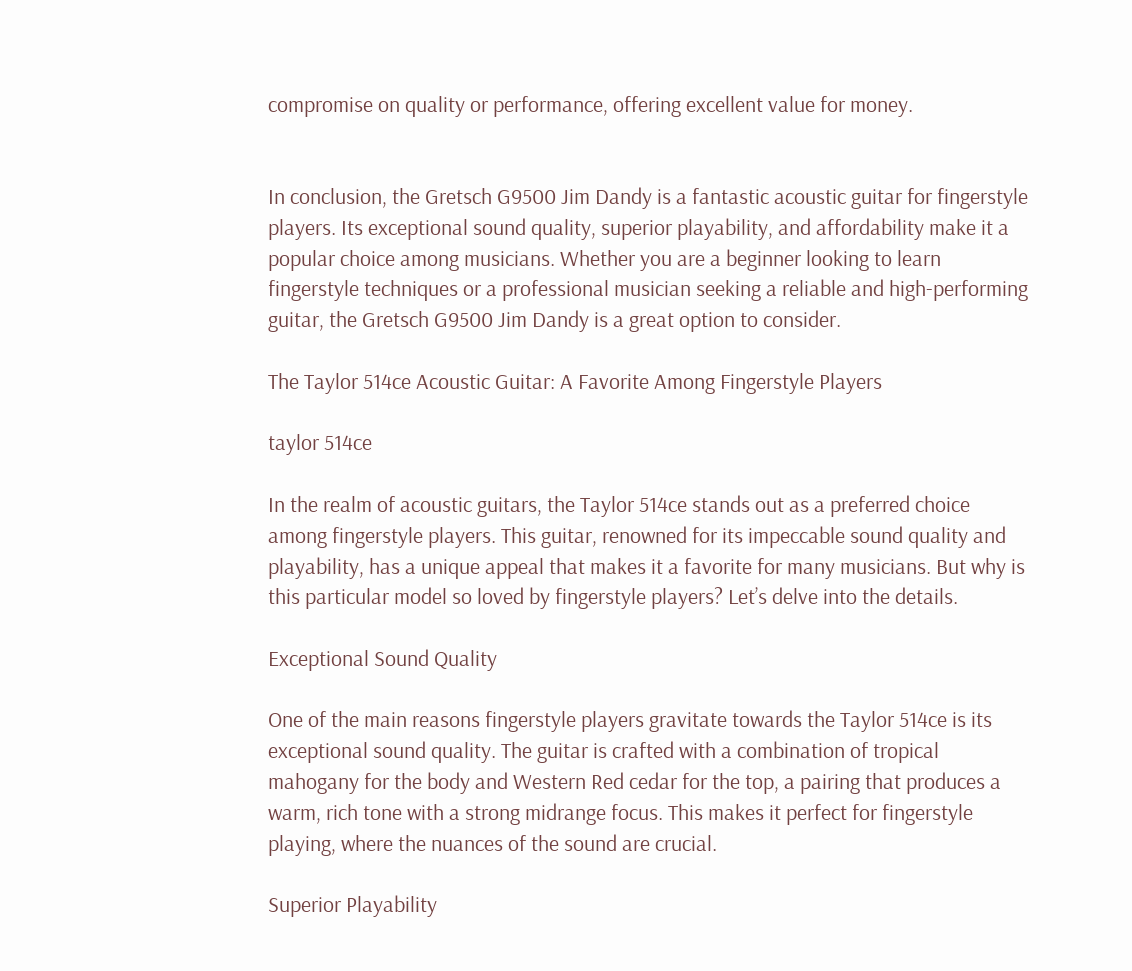compromise on quality or performance, offering excellent value for money.


In conclusion, the Gretsch G9500 Jim Dandy is a fantastic acoustic guitar for fingerstyle players. Its exceptional sound quality, superior playability, and affordability make it a popular choice among musicians. Whether you are a beginner looking to learn fingerstyle techniques or a professional musician seeking a reliable and high-performing guitar, the Gretsch G9500 Jim Dandy is a great option to consider.

The Taylor 514ce Acoustic Guitar: A Favorite Among Fingerstyle Players

taylor 514ce

In the realm of acoustic guitars, the Taylor 514ce stands out as a preferred choice among fingerstyle players. This guitar, renowned for its impeccable sound quality and playability, has a unique appeal that makes it a favorite for many musicians. But why is this particular model so loved by fingerstyle players? Let’s delve into the details.

Exceptional Sound Quality

One of the main reasons fingerstyle players gravitate towards the Taylor 514ce is its exceptional sound quality. The guitar is crafted with a combination of tropical mahogany for the body and Western Red cedar for the top, a pairing that produces a warm, rich tone with a strong midrange focus. This makes it perfect for fingerstyle playing, where the nuances of the sound are crucial.

Superior Playability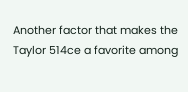Another factor that makes the Taylor 514ce a favorite among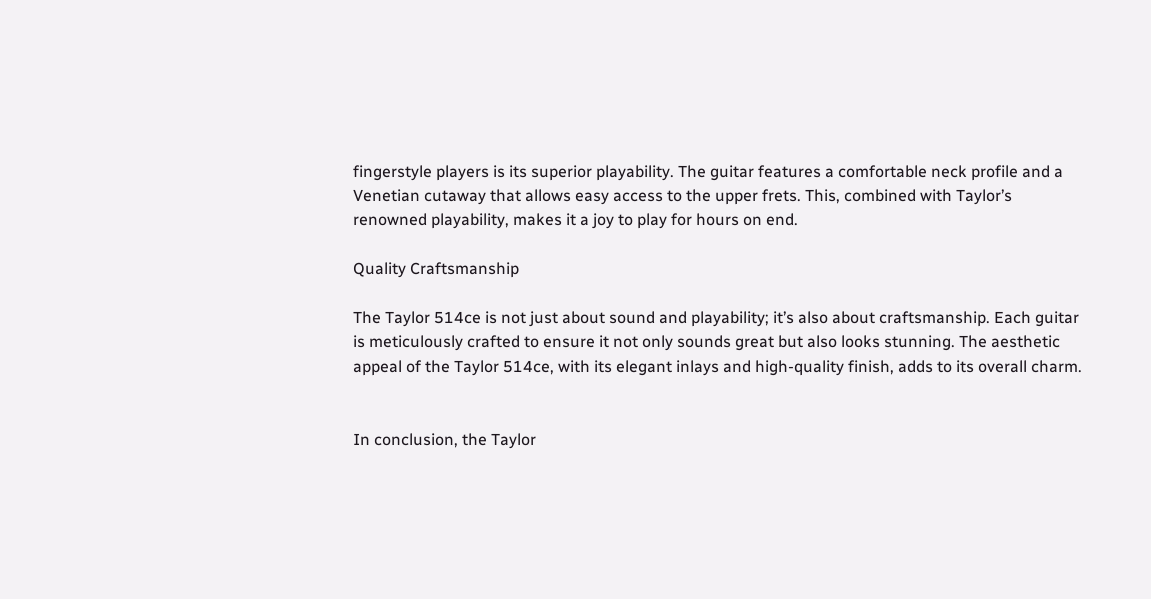fingerstyle players is its superior playability. The guitar features a comfortable neck profile and a Venetian cutaway that allows easy access to the upper frets. This, combined with Taylor’s renowned playability, makes it a joy to play for hours on end.

Quality Craftsmanship

The Taylor 514ce is not just about sound and playability; it’s also about craftsmanship. Each guitar is meticulously crafted to ensure it not only sounds great but also looks stunning. The aesthetic appeal of the Taylor 514ce, with its elegant inlays and high-quality finish, adds to its overall charm.


In conclusion, the Taylor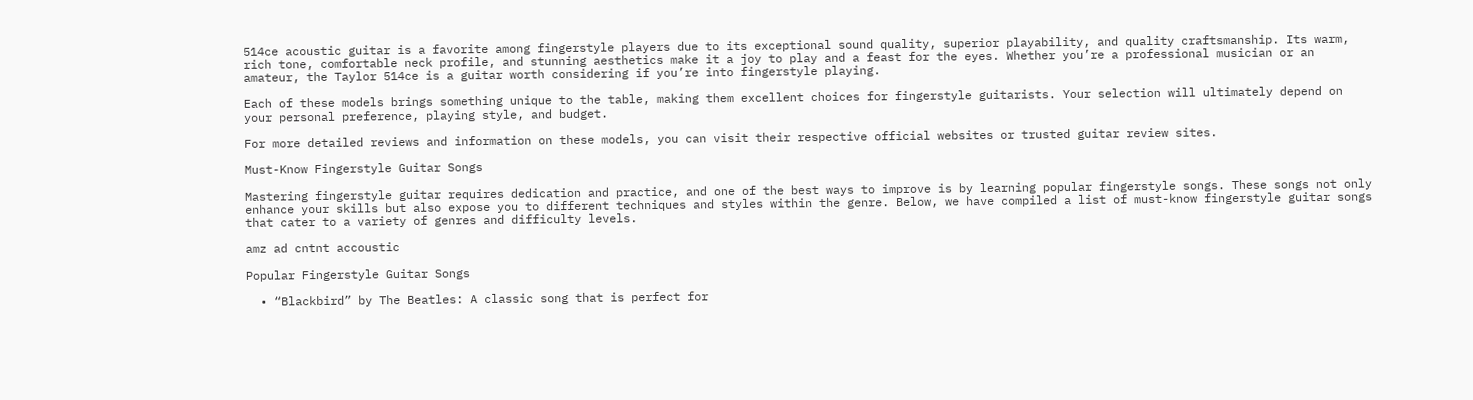514ce acoustic guitar is a favorite among fingerstyle players due to its exceptional sound quality, superior playability, and quality craftsmanship. Its warm, rich tone, comfortable neck profile, and stunning aesthetics make it a joy to play and a feast for the eyes. Whether you’re a professional musician or an amateur, the Taylor 514ce is a guitar worth considering if you’re into fingerstyle playing.

Each of these models brings something unique to the table, making them excellent choices for fingerstyle guitarists. Your selection will ultimately depend on your personal preference, playing style, and budget.

For more detailed reviews and information on these models, you can visit their respective official websites or trusted guitar review sites.

Must-Know Fingerstyle Guitar Songs

Mastering fingerstyle guitar requires dedication and practice, and one of the best ways to improve is by learning popular fingerstyle songs. These songs not only enhance your skills but also expose you to different techniques and styles within the genre. Below, we have compiled a list of must-know fingerstyle guitar songs that cater to a variety of genres and difficulty levels.

amz ad cntnt accoustic

Popular Fingerstyle Guitar Songs

  • “Blackbird” by The Beatles: A classic song that is perfect for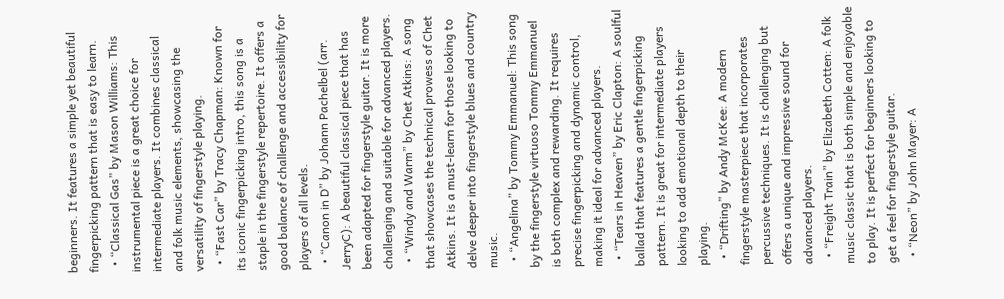beginners. It features a simple yet beautiful fingerpicking pattern that is easy to learn.
  • “Classical Gas” by Mason Williams: This instrumental piece is a great choice for intermediate players. It combines classical and folk music elements, showcasing the versatility of fingerstyle playing.
  • “Fast Car” by Tracy Chapman: Known for its iconic fingerpicking intro, this song is a staple in the fingerstyle repertoire. It offers a good balance of challenge and accessibility for players of all levels.
  • “Canon in D” by Johann Pachelbel (arr. JerryC): A beautiful classical piece that has been adapted for fingerstyle guitar. It is more challenging and suitable for advanced players.
  • “Windy and Warm” by Chet Atkins: A song that showcases the technical prowess of Chet Atkins. It is a must-learn for those looking to delve deeper into fingerstyle blues and country music.
  • “Angelina” by Tommy Emmanuel: This song by the fingerstyle virtuoso Tommy Emmanuel is both complex and rewarding. It requires precise fingerpicking and dynamic control, making it ideal for advanced players.
  • “Tears in Heaven” by Eric Clapton: A soulful ballad that features a gentle fingerpicking pattern. It is great for intermediate players looking to add emotional depth to their playing.
  • “Drifting” by Andy McKee: A modern fingerstyle masterpiece that incorporates percussive techniques. It is challenging but offers a unique and impressive sound for advanced players.
  • “Freight Train” by Elizabeth Cotten: A folk music classic that is both simple and enjoyable to play. It is perfect for beginners looking to get a feel for fingerstyle guitar.
  • “Neon” by John Mayer: A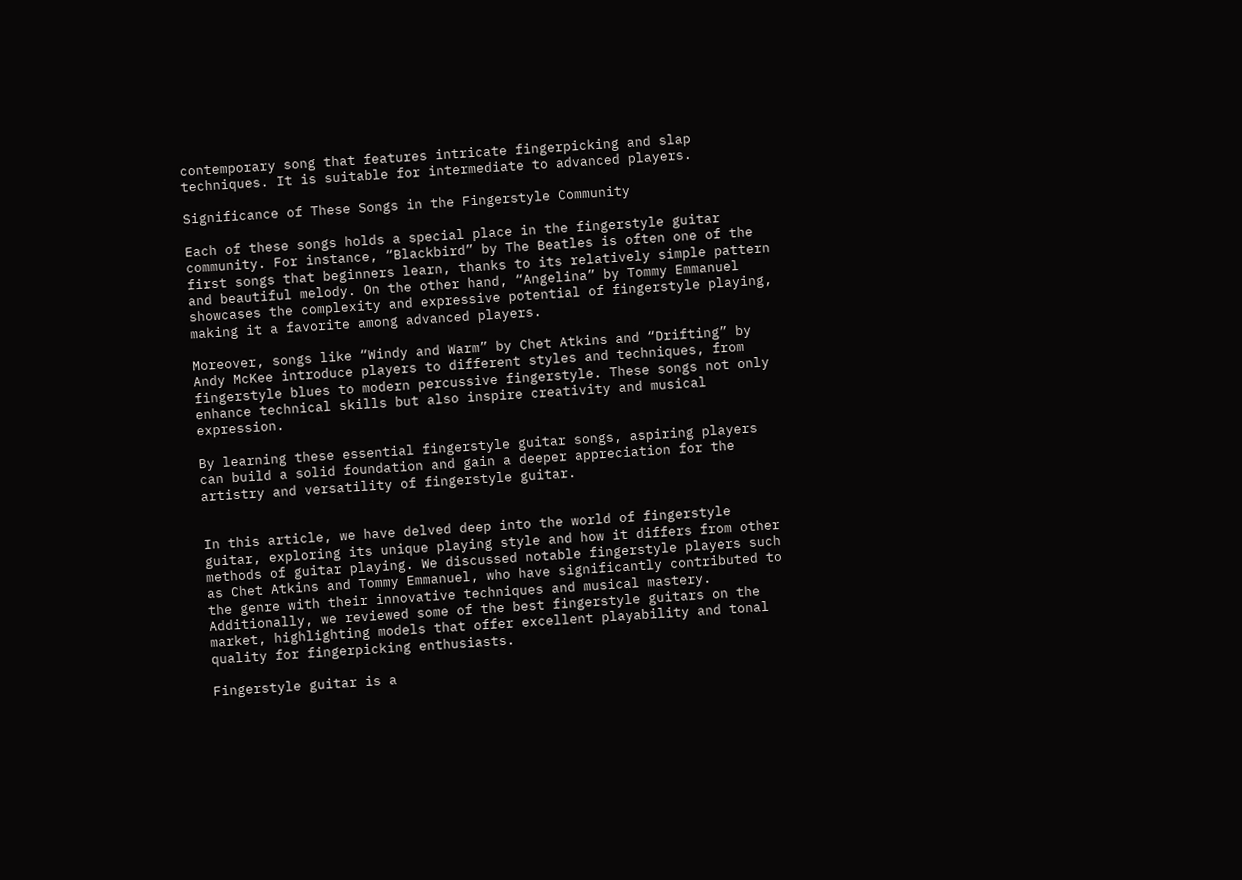contemporary song that features intricate fingerpicking and slap techniques. It is suitable for intermediate to advanced players.

Significance of These Songs in the Fingerstyle Community

Each of these songs holds a special place in the fingerstyle guitar community. For instance, “Blackbird” by The Beatles is often one of the first songs that beginners learn, thanks to its relatively simple pattern and beautiful melody. On the other hand, “Angelina” by Tommy Emmanuel showcases the complexity and expressive potential of fingerstyle playing, making it a favorite among advanced players.

Moreover, songs like “Windy and Warm” by Chet Atkins and “Drifting” by Andy McKee introduce players to different styles and techniques, from fingerstyle blues to modern percussive fingerstyle. These songs not only enhance technical skills but also inspire creativity and musical expression.

By learning these essential fingerstyle guitar songs, aspiring players can build a solid foundation and gain a deeper appreciation for the artistry and versatility of fingerstyle guitar.


In this article, we have delved deep into the world of fingerstyle guitar, exploring its unique playing style and how it differs from other methods of guitar playing. We discussed notable fingerstyle players such as Chet Atkins and Tommy Emmanuel, who have significantly contributed to the genre with their innovative techniques and musical mastery. Additionally, we reviewed some of the best fingerstyle guitars on the market, highlighting models that offer excellent playability and tonal quality for fingerpicking enthusiasts.

Fingerstyle guitar is a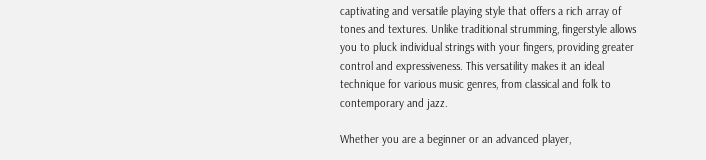captivating and versatile playing style that offers a rich array of tones and textures. Unlike traditional strumming, fingerstyle allows you to pluck individual strings with your fingers, providing greater control and expressiveness. This versatility makes it an ideal technique for various music genres, from classical and folk to contemporary and jazz.

Whether you are a beginner or an advanced player,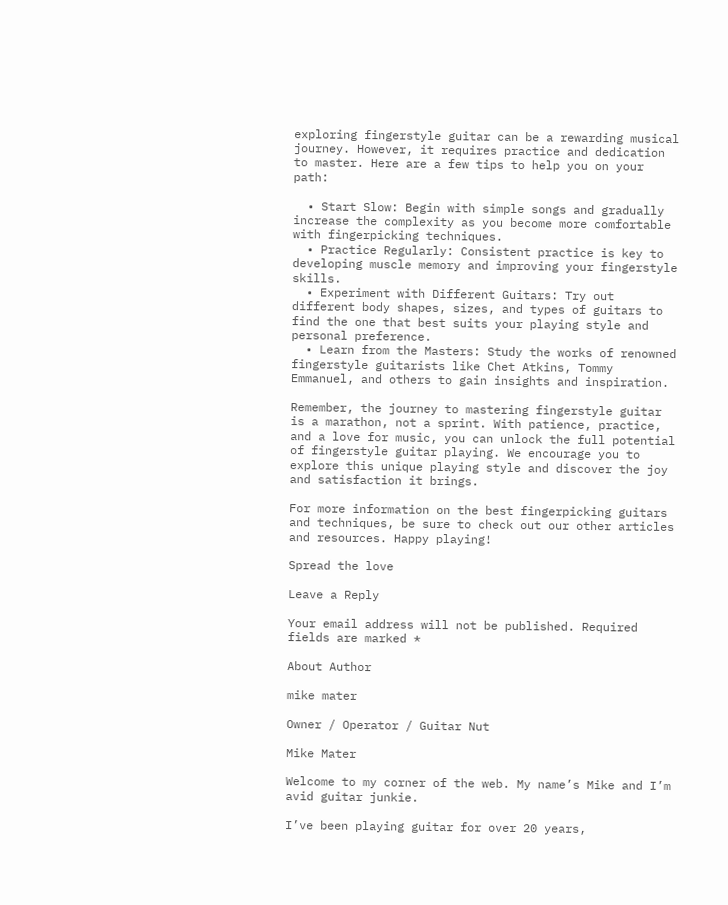exploring fingerstyle guitar can be a rewarding musical journey. However, it requires practice and dedication to master. Here are a few tips to help you on your path:

  • Start Slow: Begin with simple songs and gradually increase the complexity as you become more comfortable with fingerpicking techniques.
  • Practice Regularly: Consistent practice is key to developing muscle memory and improving your fingerstyle skills.
  • Experiment with Different Guitars: Try out different body shapes, sizes, and types of guitars to find the one that best suits your playing style and personal preference.
  • Learn from the Masters: Study the works of renowned fingerstyle guitarists like Chet Atkins, Tommy Emmanuel, and others to gain insights and inspiration.

Remember, the journey to mastering fingerstyle guitar is a marathon, not a sprint. With patience, practice, and a love for music, you can unlock the full potential of fingerstyle guitar playing. We encourage you to explore this unique playing style and discover the joy and satisfaction it brings.

For more information on the best fingerpicking guitars and techniques, be sure to check out our other articles and resources. Happy playing!

Spread the love

Leave a Reply

Your email address will not be published. Required fields are marked *

About Author

mike mater

Owner / Operator / Guitar Nut

Mike Mater

Welcome to my corner of the web. My name’s Mike and I’m avid guitar junkie.

I’ve been playing guitar for over 20 years,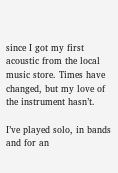since I got my first acoustic from the local music store. Times have changed, but my love of the instrument hasn’t.

I’ve played solo, in bands and for an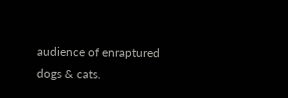audience of enraptured dogs & cats.